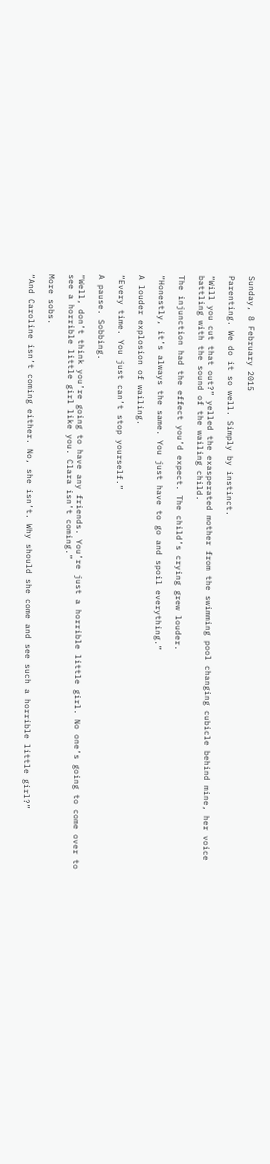Sunday, 8 February 2015

Parenting. We do it so well. Simply by instinct.

“Will you cut that out?” yelled the exasperated mother from the swimming pool changing cubicle behind mine, her voice battling with the sound of the wailing child.

The injunction had the effect you’d expect. The child’s crying grew louder.

“Honestly, it’s always the same. You just have to go and spoil everything.”

A louder explosion of wailing.

“Every time. You just can’t stop yourself.”

A pause. Sobbing.

“Well, don’t think you’re going to have any friends. You’re just a horrible little girl. No one’s going to come over to see a horrible little girl like you. Clara isn’t coming.”

More sobs.

“And Caroline isn’t coming either. No, she isn’t. Why should she come and see such a horrible little girl?”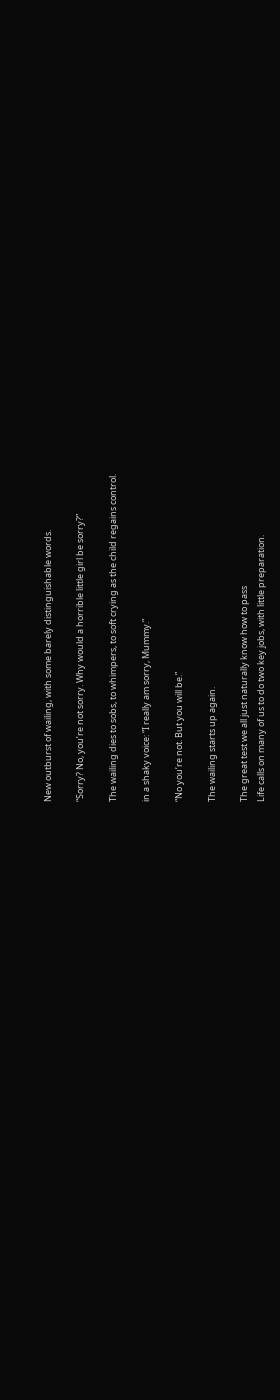New outburst of wailing, with some barely distinguishable words.

“Sorry? No, you’re not sorry. Why would a horrible little girl be sorry?”

The wailing dies to sobs, to whimpers, to soft crying as the child regains control.

in a shaky voice: “I really am sorry, Mummy.”

“No you’re not. But you will be.”

The wailing starts up again.

The great test we all just naturally know how to pass
Life calls on many of us to do two key jobs, with little preparation.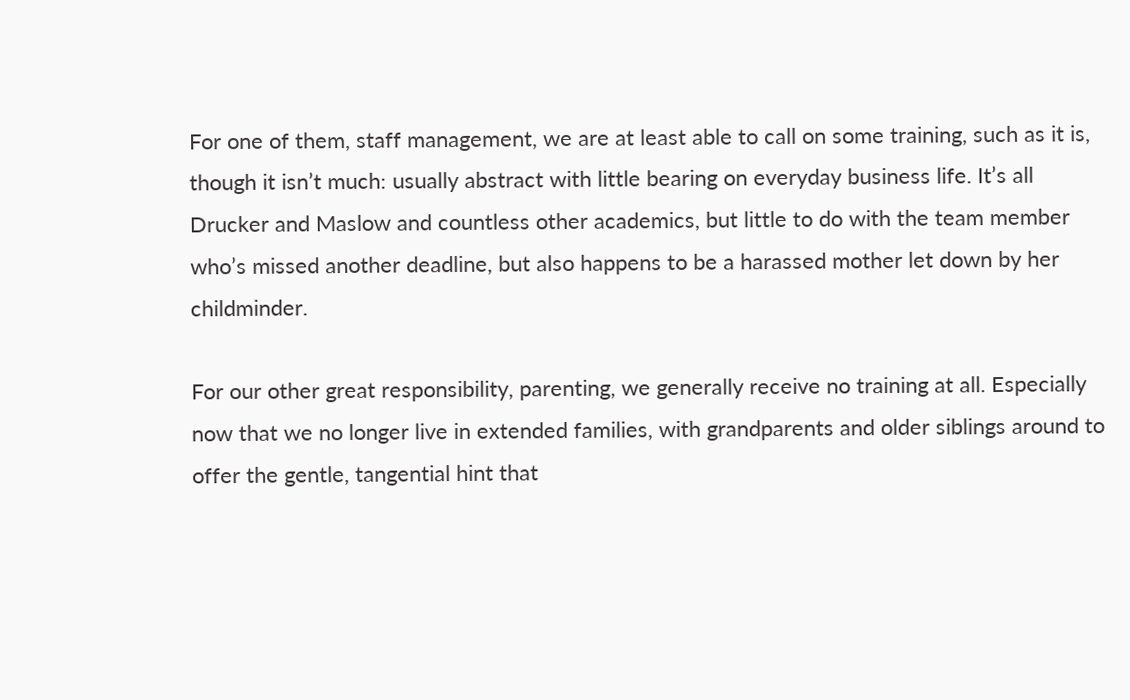For one of them, staff management, we are at least able to call on some training, such as it is, though it isn’t much: usually abstract with little bearing on everyday business life. It’s all Drucker and Maslow and countless other academics, but little to do with the team member who’s missed another deadline, but also happens to be a harassed mother let down by her childminder.

For our other great responsibility, parenting, we generally receive no training at all. Especially now that we no longer live in extended families, with grandparents and older siblings around to offer the gentle, tangential hint that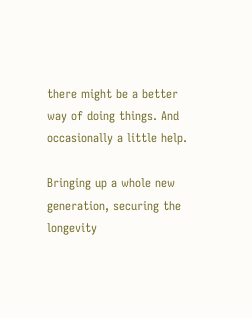there might be a better way of doing things. And occasionally a little help.

Bringing up a whole new generation, securing the longevity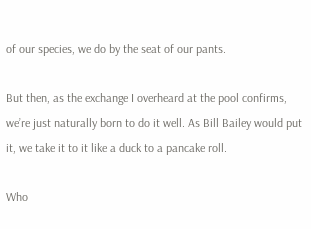of our species, we do by the seat of our pants.

But then, as the exchange I overheard at the pool confirms, we’re just naturally born to do it well. As Bill Bailey would put it, we take it to it like a duck to a pancake roll.

Who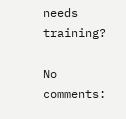needs training?

No comments: